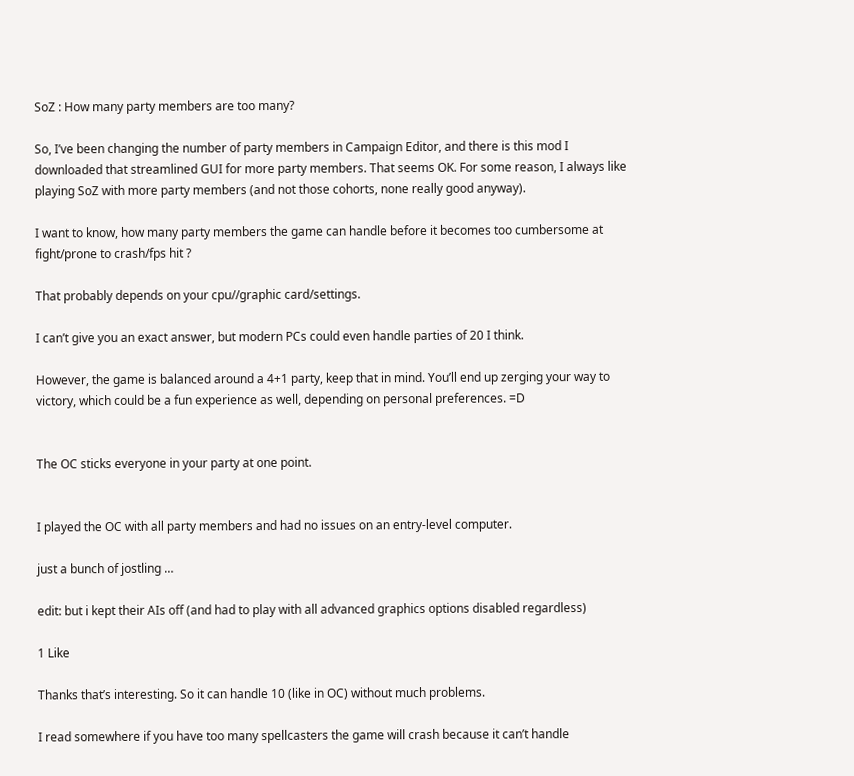SoZ : How many party members are too many?

So, I’ve been changing the number of party members in Campaign Editor, and there is this mod I downloaded that streamlined GUI for more party members. That seems OK. For some reason, I always like playing SoZ with more party members (and not those cohorts, none really good anyway).

I want to know, how many party members the game can handle before it becomes too cumbersome at fight/prone to crash/fps hit ?

That probably depends on your cpu//graphic card/settings.

I can’t give you an exact answer, but modern PCs could even handle parties of 20 I think.

However, the game is balanced around a 4+1 party, keep that in mind. You’ll end up zerging your way to victory, which could be a fun experience as well, depending on personal preferences. =D


The OC sticks everyone in your party at one point.


I played the OC with all party members and had no issues on an entry-level computer.

just a bunch of jostling …

edit: but i kept their AIs off (and had to play with all advanced graphics options disabled regardless)

1 Like

Thanks that’s interesting. So it can handle 10 (like in OC) without much problems.

I read somewhere if you have too many spellcasters the game will crash because it can’t handle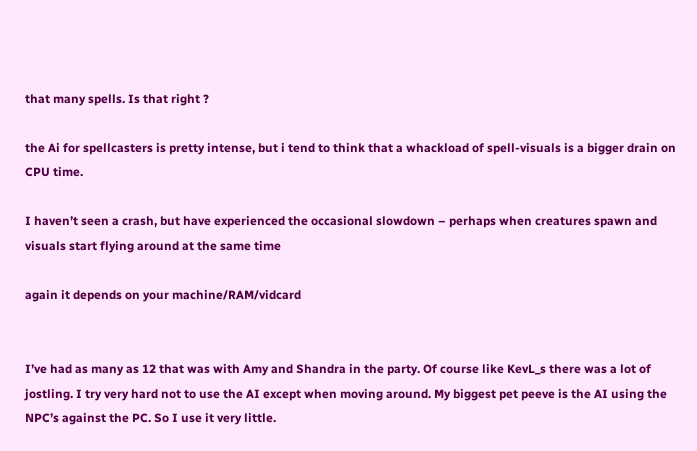that many spells. Is that right ?

the Ai for spellcasters is pretty intense, but i tend to think that a whackload of spell-visuals is a bigger drain on CPU time.

I haven’t seen a crash, but have experienced the occasional slowdown – perhaps when creatures spawn and visuals start flying around at the same time

again it depends on your machine/RAM/vidcard


I’ve had as many as 12 that was with Amy and Shandra in the party. Of course like KevL_s there was a lot of jostling. I try very hard not to use the AI except when moving around. My biggest pet peeve is the AI using the NPC’s against the PC. So I use it very little.